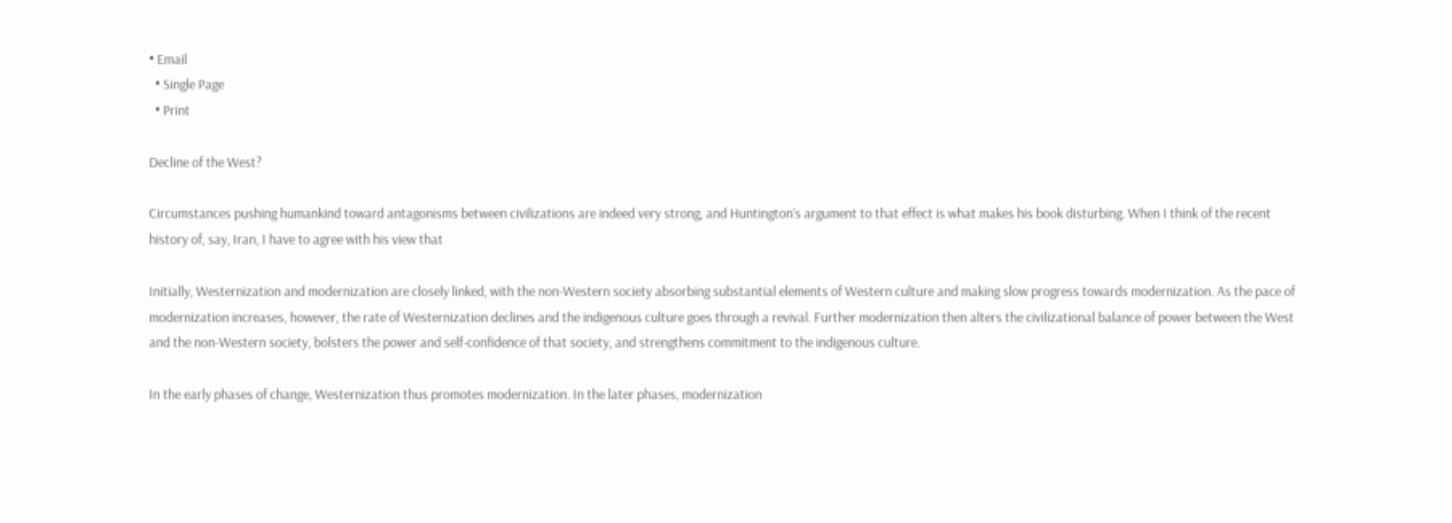• Email
  • Single Page
  • Print

Decline of the West?

Circumstances pushing humankind toward antagonisms between civilizations are indeed very strong, and Huntington’s argument to that effect is what makes his book disturbing. When I think of the recent history of, say, Iran, I have to agree with his view that

Initially, Westernization and modernization are closely linked, with the non-Western society absorbing substantial elements of Western culture and making slow progress towards modernization. As the pace of modernization increases, however, the rate of Westernization declines and the indigenous culture goes through a revival. Further modernization then alters the civilizational balance of power between the West and the non-Western society, bolsters the power and self-confidence of that society, and strengthens commitment to the indigenous culture.

In the early phases of change, Westernization thus promotes modernization. In the later phases, modernization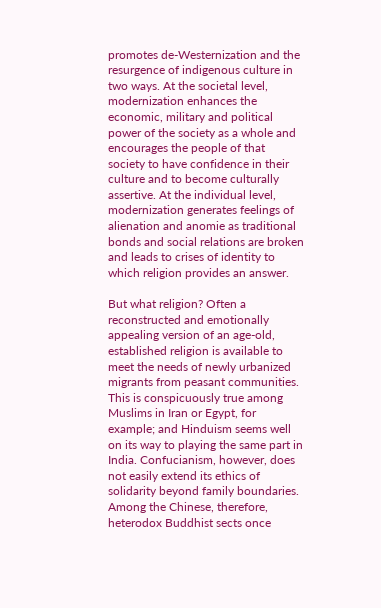promotes de-Westernization and the resurgence of indigenous culture in two ways. At the societal level, modernization enhances the economic, military and political power of the society as a whole and encourages the people of that society to have confidence in their culture and to become culturally assertive. At the individual level, modernization generates feelings of alienation and anomie as traditional bonds and social relations are broken and leads to crises of identity to which religion provides an answer.

But what religion? Often a reconstructed and emotionally appealing version of an age-old, established religion is available to meet the needs of newly urbanized migrants from peasant communities. This is conspicuously true among Muslims in Iran or Egypt, for example; and Hinduism seems well on its way to playing the same part in India. Confucianism, however, does not easily extend its ethics of solidarity beyond family boundaries. Among the Chinese, therefore, heterodox Buddhist sects once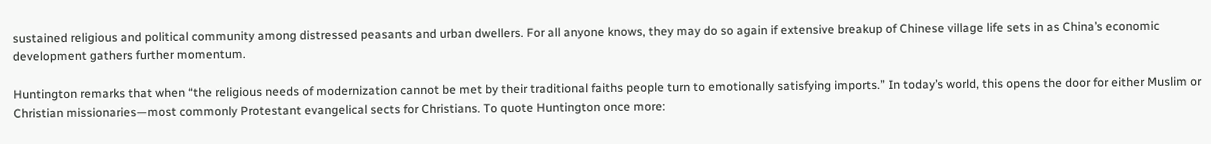sustained religious and political community among distressed peasants and urban dwellers. For all anyone knows, they may do so again if extensive breakup of Chinese village life sets in as China’s economic development gathers further momentum.

Huntington remarks that when “the religious needs of modernization cannot be met by their traditional faiths people turn to emotionally satisfying imports.” In today’s world, this opens the door for either Muslim or Christian missionaries—most commonly Protestant evangelical sects for Christians. To quote Huntington once more: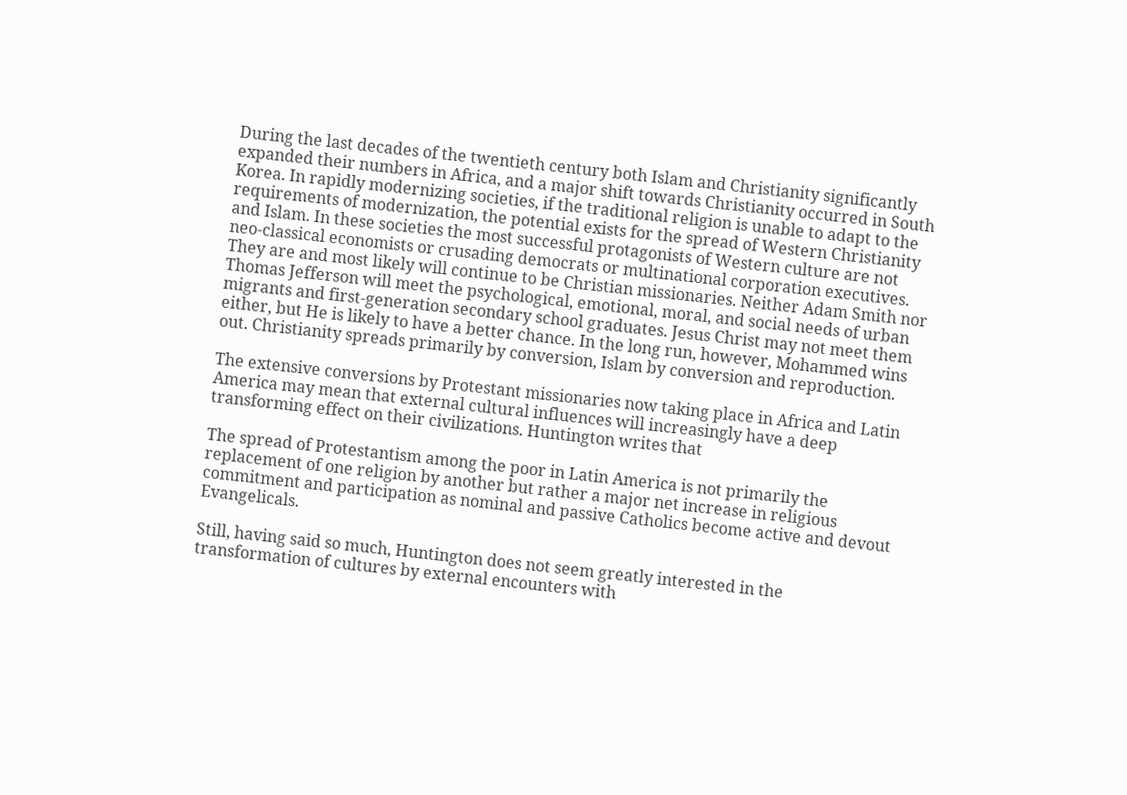During the last decades of the twentieth century both Islam and Christianity significantly expanded their numbers in Africa, and a major shift towards Christianity occurred in South Korea. In rapidly modernizing societies, if the traditional religion is unable to adapt to the requirements of modernization, the potential exists for the spread of Western Christianity and Islam. In these societies the most successful protagonists of Western culture are not neo-classical economists or crusading democrats or multinational corporation executives. They are and most likely will continue to be Christian missionaries. Neither Adam Smith nor Thomas Jefferson will meet the psychological, emotional, moral, and social needs of urban migrants and first-generation secondary school graduates. Jesus Christ may not meet them either, but He is likely to have a better chance. In the long run, however, Mohammed wins out. Christianity spreads primarily by conversion, Islam by conversion and reproduction.

The extensive conversions by Protestant missionaries now taking place in Africa and Latin America may mean that external cultural influences will increasingly have a deep transforming effect on their civilizations. Huntington writes that

The spread of Protestantism among the poor in Latin America is not primarily the replacement of one religion by another but rather a major net increase in religious commitment and participation as nominal and passive Catholics become active and devout Evangelicals.

Still, having said so much, Huntington does not seem greatly interested in the transformation of cultures by external encounters with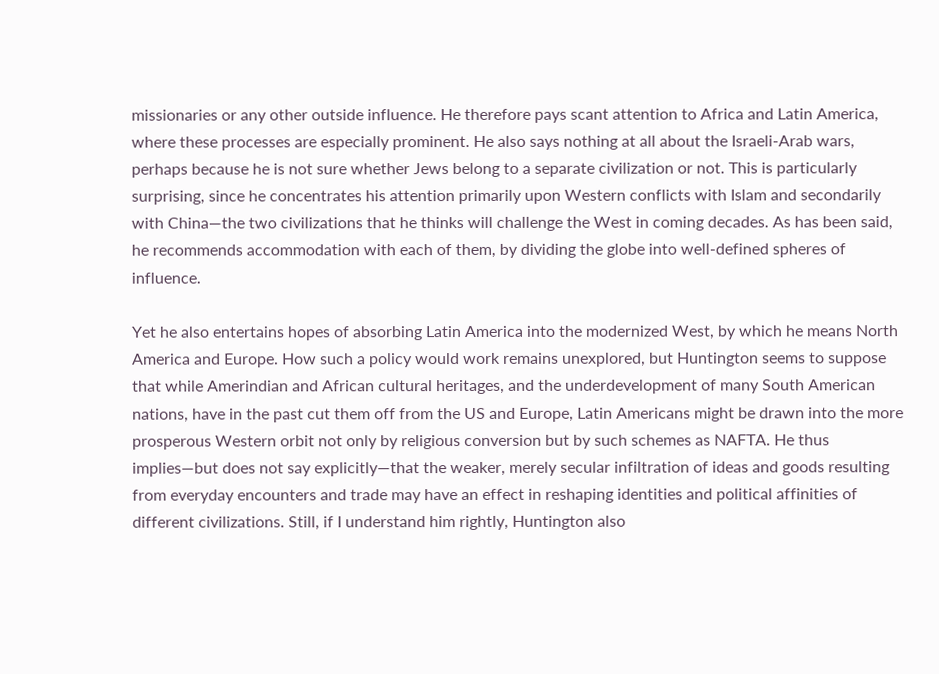missionaries or any other outside influence. He therefore pays scant attention to Africa and Latin America, where these processes are especially prominent. He also says nothing at all about the Israeli-Arab wars, perhaps because he is not sure whether Jews belong to a separate civilization or not. This is particularly surprising, since he concentrates his attention primarily upon Western conflicts with Islam and secondarily with China—the two civilizations that he thinks will challenge the West in coming decades. As has been said, he recommends accommodation with each of them, by dividing the globe into well-defined spheres of influence.

Yet he also entertains hopes of absorbing Latin America into the modernized West, by which he means North America and Europe. How such a policy would work remains unexplored, but Huntington seems to suppose that while Amerindian and African cultural heritages, and the underdevelopment of many South American nations, have in the past cut them off from the US and Europe, Latin Americans might be drawn into the more prosperous Western orbit not only by religious conversion but by such schemes as NAFTA. He thus implies—but does not say explicitly—that the weaker, merely secular infiltration of ideas and goods resulting from everyday encounters and trade may have an effect in reshaping identities and political affinities of different civilizations. Still, if I understand him rightly, Huntington also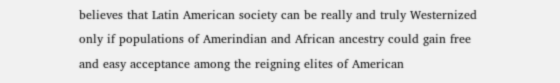believes that Latin American society can be really and truly Westernized only if populations of Amerindian and African ancestry could gain free and easy acceptance among the reigning elites of American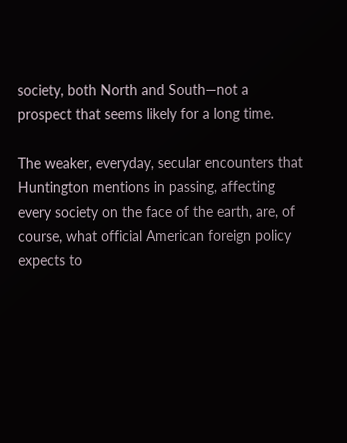society, both North and South—not a prospect that seems likely for a long time.

The weaker, everyday, secular encounters that Huntington mentions in passing, affecting every society on the face of the earth, are, of course, what official American foreign policy expects to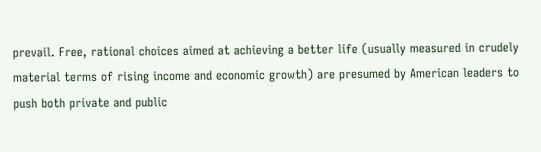prevail. Free, rational choices aimed at achieving a better life (usually measured in crudely material terms of rising income and economic growth) are presumed by American leaders to push both private and public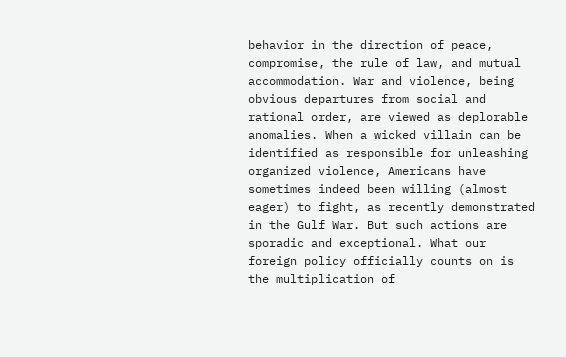behavior in the direction of peace, compromise, the rule of law, and mutual accommodation. War and violence, being obvious departures from social and rational order, are viewed as deplorable anomalies. When a wicked villain can be identified as responsible for unleashing organized violence, Americans have sometimes indeed been willing (almost eager) to fight, as recently demonstrated in the Gulf War. But such actions are sporadic and exceptional. What our foreign policy officially counts on is the multiplication of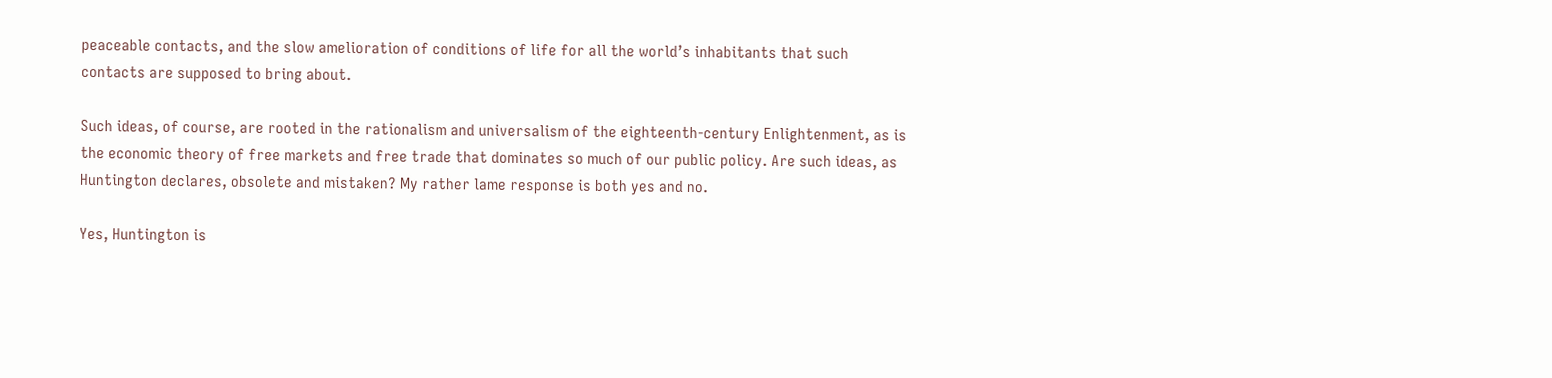peaceable contacts, and the slow amelioration of conditions of life for all the world’s inhabitants that such contacts are supposed to bring about.

Such ideas, of course, are rooted in the rationalism and universalism of the eighteenth-century Enlightenment, as is the economic theory of free markets and free trade that dominates so much of our public policy. Are such ideas, as Huntington declares, obsolete and mistaken? My rather lame response is both yes and no.

Yes, Huntington is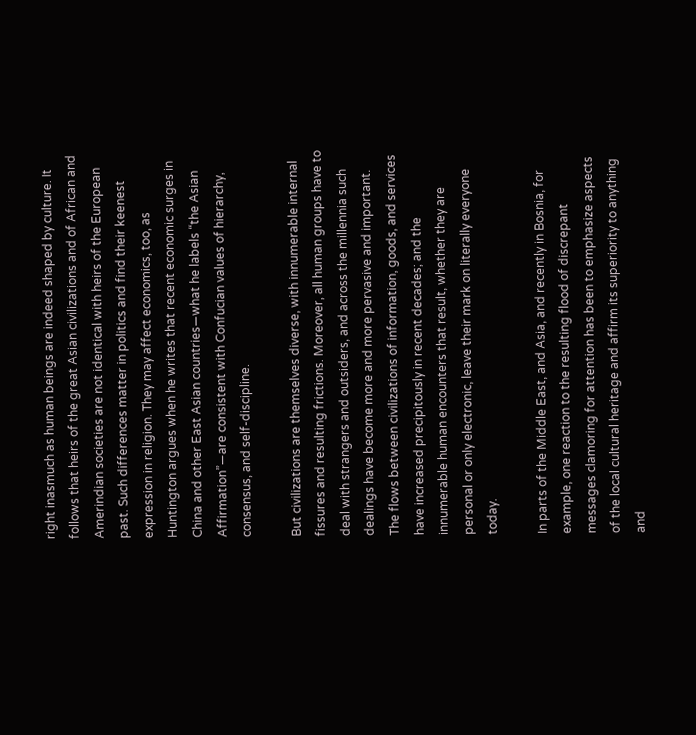right inasmuch as human beings are indeed shaped by culture. It follows that heirs of the great Asian civilizations and of African and Amerindian societies are not identical with heirs of the European past. Such differences matter in politics and find their keenest expression in religion. They may affect economics, too, as Huntington argues when he writes that recent economic surges in China and other East Asian countries—what he labels “the Asian Affirmation”—are consistent with Confucian values of hierarchy, consensus, and self-discipline.

But civilizations are themselves diverse, with innumerable internal fissures and resulting frictions. Moreover, all human groups have to deal with strangers and outsiders, and across the millennia such dealings have become more and more pervasive and important. The flows between civilizations of information, goods, and services have increased precipitously in recent decades; and the innumerable human encounters that result, whether they are personal or only electronic, leave their mark on literally everyone today.

In parts of the Middle East, and Asia, and recently in Bosnia, for example, one reaction to the resulting flood of discrepant messages clamoring for attention has been to emphasize aspects of the local cultural heritage and affirm its superiority to anything and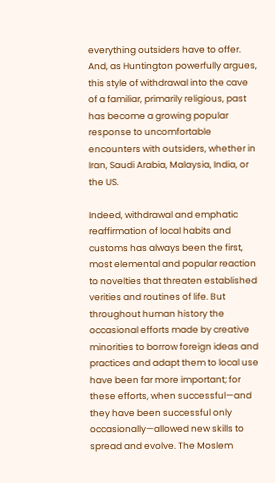everything outsiders have to offer. And, as Huntington powerfully argues, this style of withdrawal into the cave of a familiar, primarily religious, past has become a growing popular response to uncomfortable encounters with outsiders, whether in Iran, Saudi Arabia, Malaysia, India, or the US.

Indeed, withdrawal and emphatic reaffirmation of local habits and customs has always been the first, most elemental and popular reaction to novelties that threaten established verities and routines of life. But throughout human history the occasional efforts made by creative minorities to borrow foreign ideas and practices and adapt them to local use have been far more important; for these efforts, when successful—and they have been successful only occasionally—allowed new skills to spread and evolve. The Moslem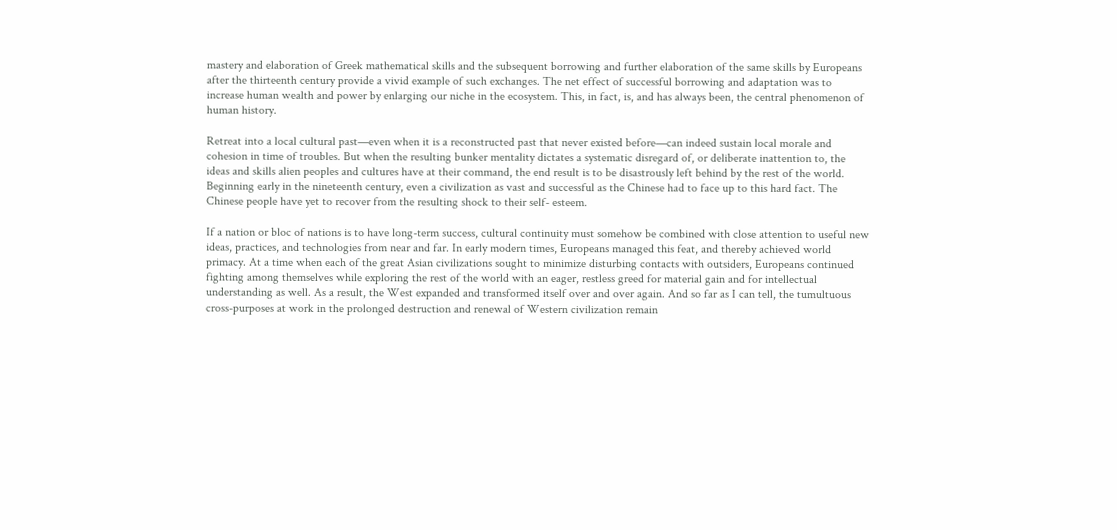mastery and elaboration of Greek mathematical skills and the subsequent borrowing and further elaboration of the same skills by Europeans after the thirteenth century provide a vivid example of such exchanges. The net effect of successful borrowing and adaptation was to increase human wealth and power by enlarging our niche in the ecosystem. This, in fact, is, and has always been, the central phenomenon of human history.

Retreat into a local cultural past—even when it is a reconstructed past that never existed before—can indeed sustain local morale and cohesion in time of troubles. But when the resulting bunker mentality dictates a systematic disregard of, or deliberate inattention to, the ideas and skills alien peoples and cultures have at their command, the end result is to be disastrously left behind by the rest of the world. Beginning early in the nineteenth century, even a civilization as vast and successful as the Chinese had to face up to this hard fact. The Chinese people have yet to recover from the resulting shock to their self- esteem.

If a nation or bloc of nations is to have long-term success, cultural continuity must somehow be combined with close attention to useful new ideas, practices, and technologies from near and far. In early modern times, Europeans managed this feat, and thereby achieved world primacy. At a time when each of the great Asian civilizations sought to minimize disturbing contacts with outsiders, Europeans continued fighting among themselves while exploring the rest of the world with an eager, restless greed for material gain and for intellectual understanding as well. As a result, the West expanded and transformed itself over and over again. And so far as I can tell, the tumultuous cross-purposes at work in the prolonged destruction and renewal of Western civilization remain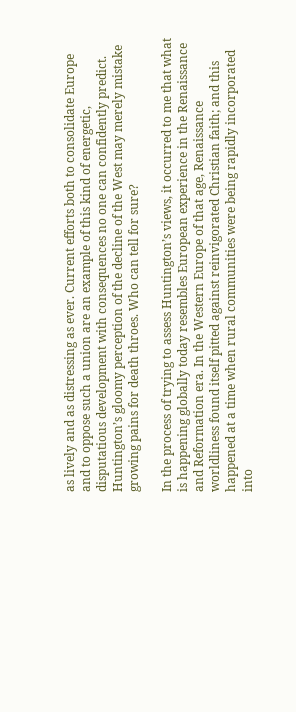as lively and as distressing as ever. Current efforts both to consolidate Europe and to oppose such a union are an example of this kind of energetic, disputatious development with consequences no one can confidently predict. Huntington’s gloomy perception of the decline of the West may merely mistake growing pains for death throes. Who can tell for sure?

In the process of trying to assess Huntington’s views, it occurred to me that what is happening globally today resembles European experience in the Renaissance and Reformation era. In the Western Europe of that age, Renaissance worldliness found itself pitted against reinvigorated Christian faith; and this happened at a time when rural communities were being rapidly incorporated into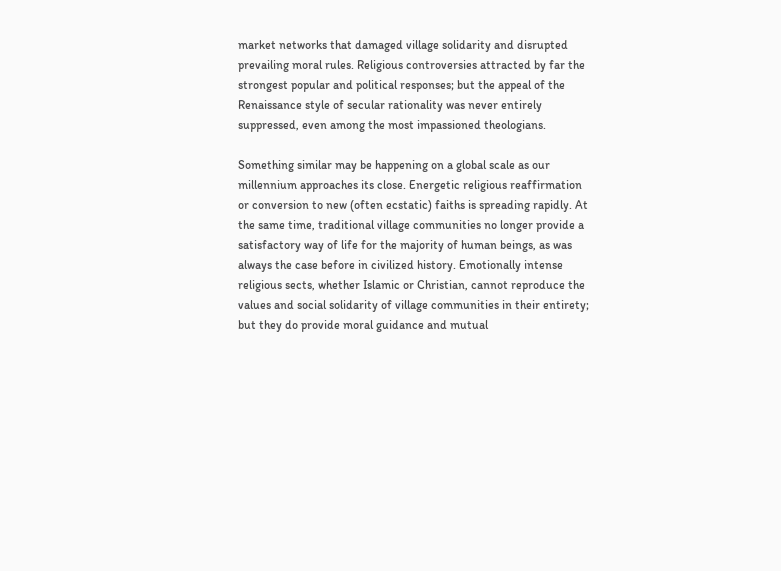market networks that damaged village solidarity and disrupted prevailing moral rules. Religious controversies attracted by far the strongest popular and political responses; but the appeal of the Renaissance style of secular rationality was never entirely suppressed, even among the most impassioned theologians.

Something similar may be happening on a global scale as our millennium approaches its close. Energetic religious reaffirmation or conversion to new (often ecstatic) faiths is spreading rapidly. At the same time, traditional village communities no longer provide a satisfactory way of life for the majority of human beings, as was always the case before in civilized history. Emotionally intense religious sects, whether Islamic or Christian, cannot reproduce the values and social solidarity of village communities in their entirety; but they do provide moral guidance and mutual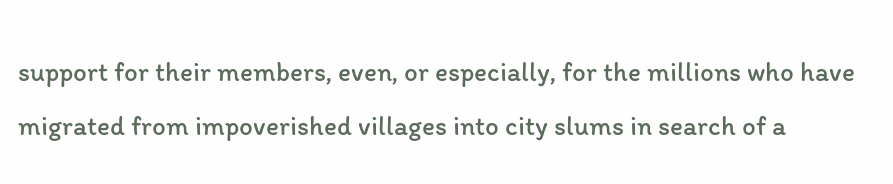support for their members, even, or especially, for the millions who have migrated from impoverished villages into city slums in search of a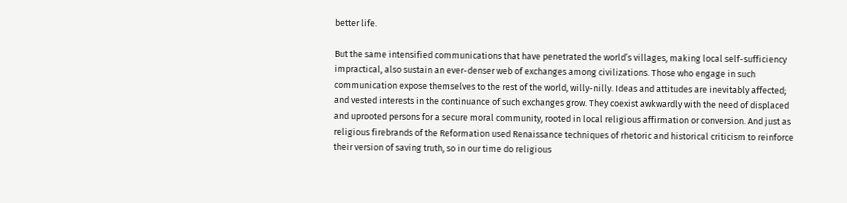better life.

But the same intensified communications that have penetrated the world’s villages, making local self-sufficiency impractical, also sustain an ever-denser web of exchanges among civilizations. Those who engage in such communication expose themselves to the rest of the world, willy-nilly. Ideas and attitudes are inevitably affected; and vested interests in the continuance of such exchanges grow. They coexist awkwardly with the need of displaced and uprooted persons for a secure moral community, rooted in local religious affirmation or conversion. And just as religious firebrands of the Reformation used Renaissance techniques of rhetoric and historical criticism to reinforce their version of saving truth, so in our time do religious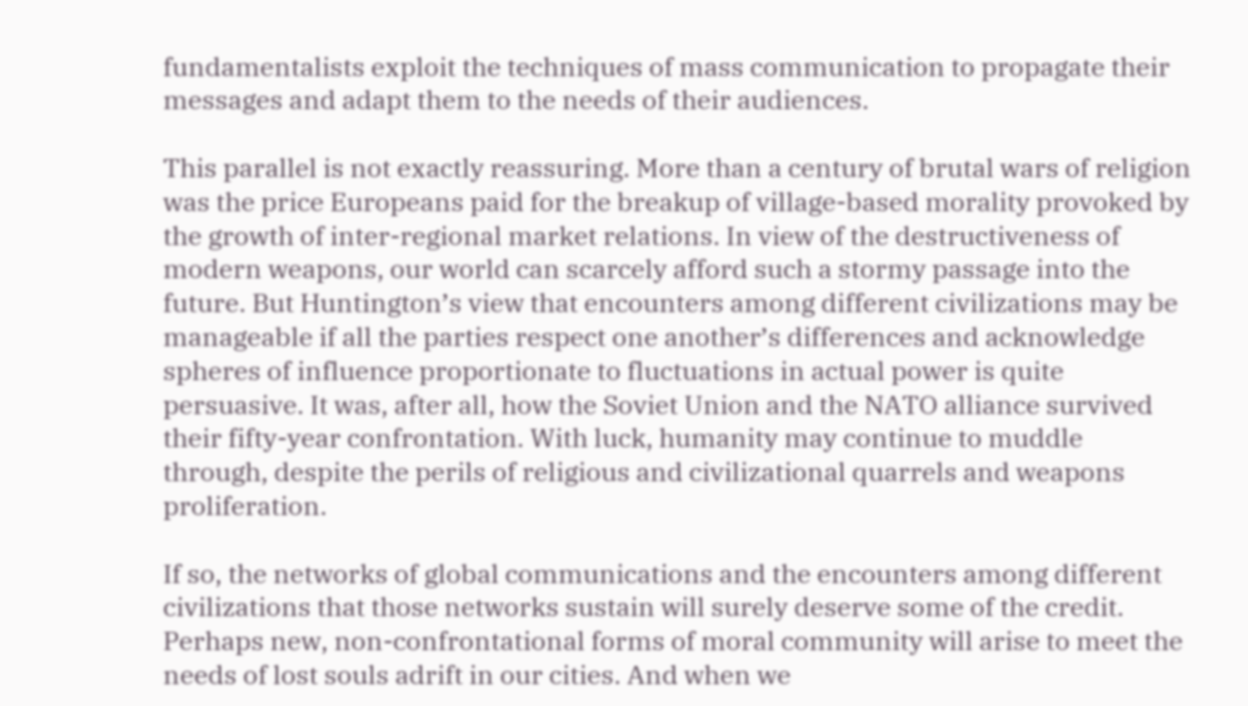fundamentalists exploit the techniques of mass communication to propagate their messages and adapt them to the needs of their audiences.

This parallel is not exactly reassuring. More than a century of brutal wars of religion was the price Europeans paid for the breakup of village-based morality provoked by the growth of inter-regional market relations. In view of the destructiveness of modern weapons, our world can scarcely afford such a stormy passage into the future. But Huntington’s view that encounters among different civilizations may be manageable if all the parties respect one another’s differences and acknowledge spheres of influence proportionate to fluctuations in actual power is quite persuasive. It was, after all, how the Soviet Union and the NATO alliance survived their fifty-year confrontation. With luck, humanity may continue to muddle through, despite the perils of religious and civilizational quarrels and weapons proliferation.

If so, the networks of global communications and the encounters among different civilizations that those networks sustain will surely deserve some of the credit. Perhaps new, non-confrontational forms of moral community will arise to meet the needs of lost souls adrift in our cities. And when we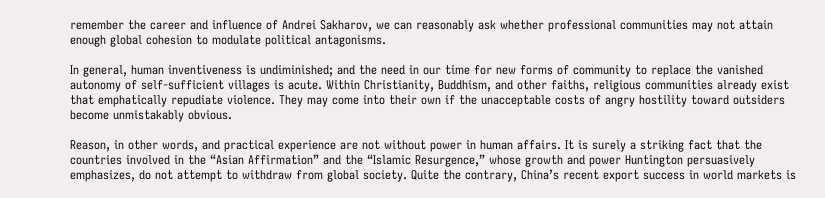remember the career and influence of Andrei Sakharov, we can reasonably ask whether professional communities may not attain enough global cohesion to modulate political antagonisms.

In general, human inventiveness is undiminished; and the need in our time for new forms of community to replace the vanished autonomy of self-sufficient villages is acute. Within Christianity, Buddhism, and other faiths, religious communities already exist that emphatically repudiate violence. They may come into their own if the unacceptable costs of angry hostility toward outsiders become unmistakably obvious.

Reason, in other words, and practical experience are not without power in human affairs. It is surely a striking fact that the countries involved in the “Asian Affirmation” and the “Islamic Resurgence,” whose growth and power Huntington persuasively emphasizes, do not attempt to withdraw from global society. Quite the contrary, China’s recent export success in world markets is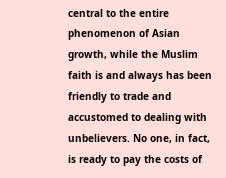central to the entire phenomenon of Asian growth, while the Muslim faith is and always has been friendly to trade and accustomed to dealing with unbelievers. No one, in fact, is ready to pay the costs of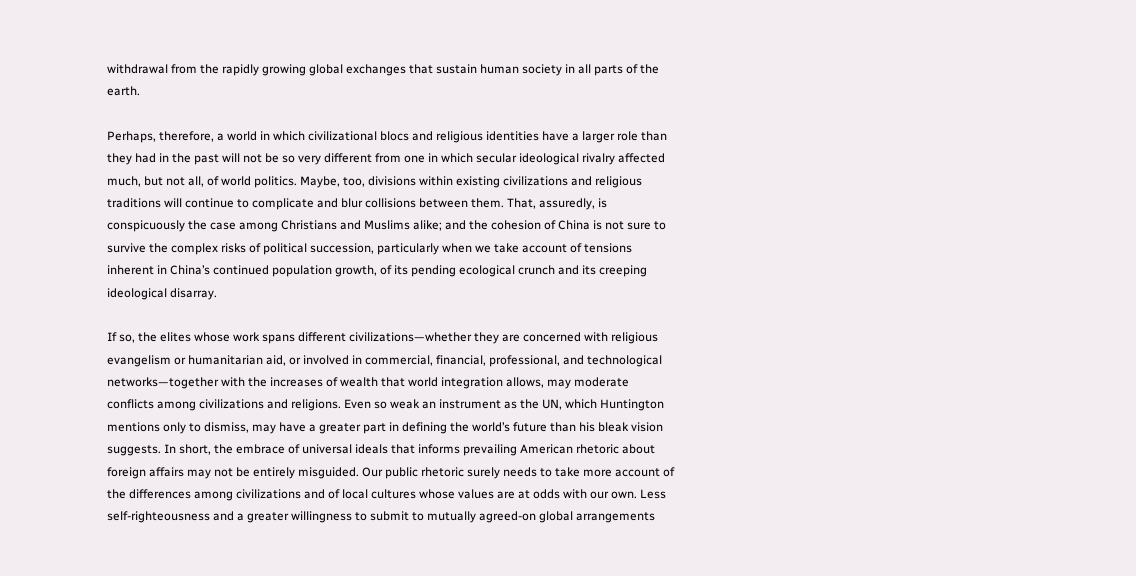withdrawal from the rapidly growing global exchanges that sustain human society in all parts of the earth.

Perhaps, therefore, a world in which civilizational blocs and religious identities have a larger role than they had in the past will not be so very different from one in which secular ideological rivalry affected much, but not all, of world politics. Maybe, too, divisions within existing civilizations and religious traditions will continue to complicate and blur collisions between them. That, assuredly, is conspicuously the case among Christians and Muslims alike; and the cohesion of China is not sure to survive the complex risks of political succession, particularly when we take account of tensions inherent in China’s continued population growth, of its pending ecological crunch and its creeping ideological disarray.

If so, the elites whose work spans different civilizations—whether they are concerned with religious evangelism or humanitarian aid, or involved in commercial, financial, professional, and technological networks—together with the increases of wealth that world integration allows, may moderate conflicts among civilizations and religions. Even so weak an instrument as the UN, which Huntington mentions only to dismiss, may have a greater part in defining the world’s future than his bleak vision suggests. In short, the embrace of universal ideals that informs prevailing American rhetoric about foreign affairs may not be entirely misguided. Our public rhetoric surely needs to take more account of the differences among civilizations and of local cultures whose values are at odds with our own. Less self-righteousness and a greater willingness to submit to mutually agreed-on global arrangements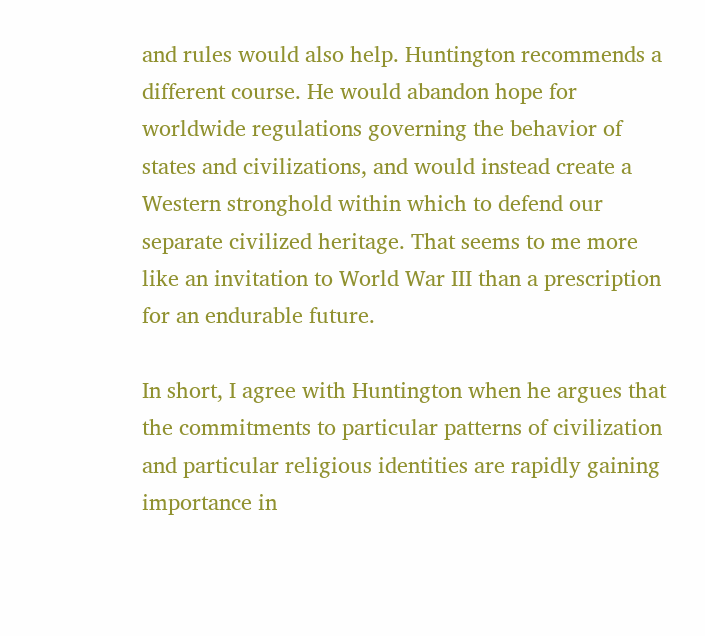and rules would also help. Huntington recommends a different course. He would abandon hope for worldwide regulations governing the behavior of states and civilizations, and would instead create a Western stronghold within which to defend our separate civilized heritage. That seems to me more like an invitation to World War III than a prescription for an endurable future.

In short, I agree with Huntington when he argues that the commitments to particular patterns of civilization and particular religious identities are rapidly gaining importance in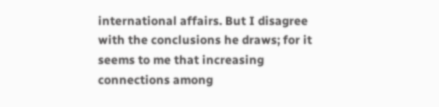international affairs. But I disagree with the conclusions he draws; for it seems to me that increasing connections among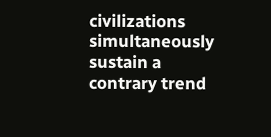civilizations simultaneously sustain a contrary trend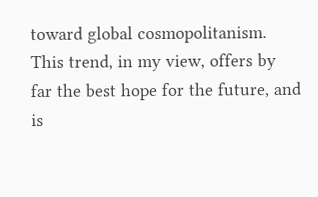toward global cosmopolitanism. This trend, in my view, offers by far the best hope for the future, and is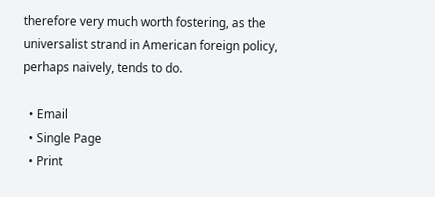therefore very much worth fostering, as the universalist strand in American foreign policy, perhaps naively, tends to do.

  • Email
  • Single Page
  • Print